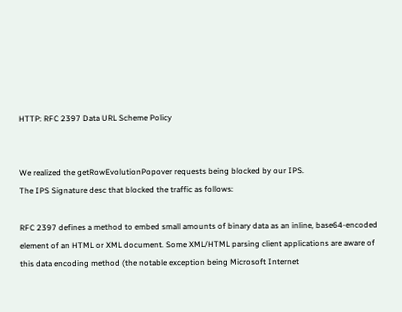HTTP: RFC 2397 Data URL Scheme Policy


We realized the getRowEvolutionPopover requests being blocked by our IPS.
The IPS Signature desc that blocked the traffic as follows:

RFC 2397 defines a method to embed small amounts of binary data as an inline, base64-encoded element of an HTML or XML document. Some XML/HTML parsing client applications are aware of this data encoding method (the notable exception being Microsoft Internet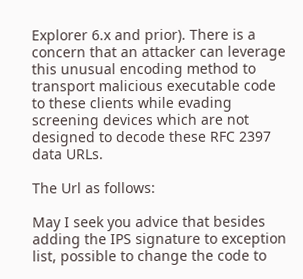Explorer 6.x and prior). There is a concern that an attacker can leverage this unusual encoding method to transport malicious executable code to these clients while evading screening devices which are not designed to decode these RFC 2397 data URLs.

The Url as follows:

May I seek you advice that besides adding the IPS signature to exception list, possible to change the code to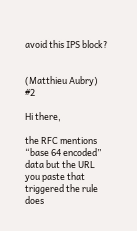avoid this IPS block?


(Matthieu Aubry) #2

Hi there,

the RFC mentions “base 64 encoded” data but the URL you paste that triggered the rule does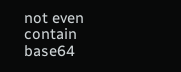not even contain base64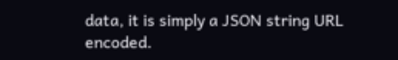data, it is simply a JSON string URL encoded.